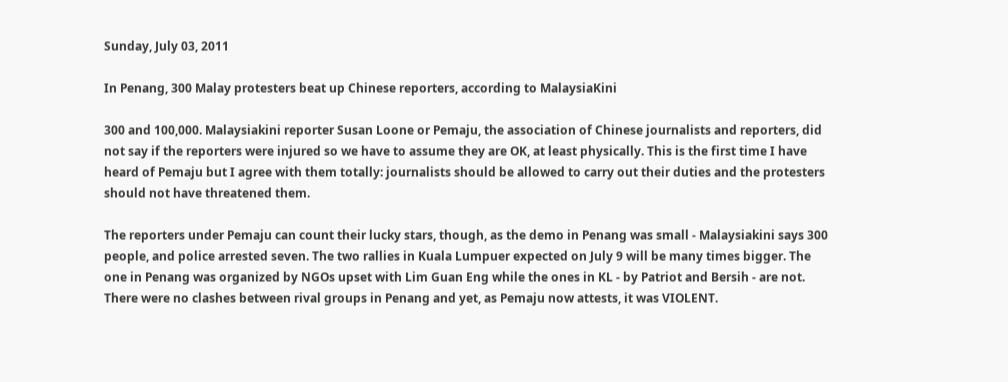Sunday, July 03, 2011

In Penang, 300 Malay protesters beat up Chinese reporters, according to MalaysiaKini

300 and 100,000. Malaysiakini reporter Susan Loone or Pemaju, the association of Chinese journalists and reporters, did not say if the reporters were injured so we have to assume they are OK, at least physically. This is the first time I have heard of Pemaju but I agree with them totally: journalists should be allowed to carry out their duties and the protesters should not have threatened them.

The reporters under Pemaju can count their lucky stars, though, as the demo in Penang was small - Malaysiakini says 300 people, and police arrested seven. The two rallies in Kuala Lumpuer expected on July 9 will be many times bigger. The one in Penang was organized by NGOs upset with Lim Guan Eng while the ones in KL - by Patriot and Bersih - are not. There were no clashes between rival groups in Penang and yet, as Pemaju now attests, it was VIOLENT.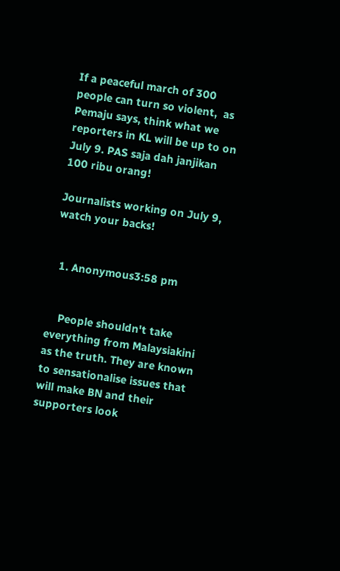If a peaceful march of 300 people can turn so violent,  as Pemaju says, think what we reporters in KL will be up to on July 9. PAS saja dah janjikan 100 ribu orang!

Journalists working on July 9, watch your backs!


  1. Anonymous3:58 pm


    People shouldn't take everything from Malaysiakini as the truth. They are known to sensationalise issues that will make BN and their supporters look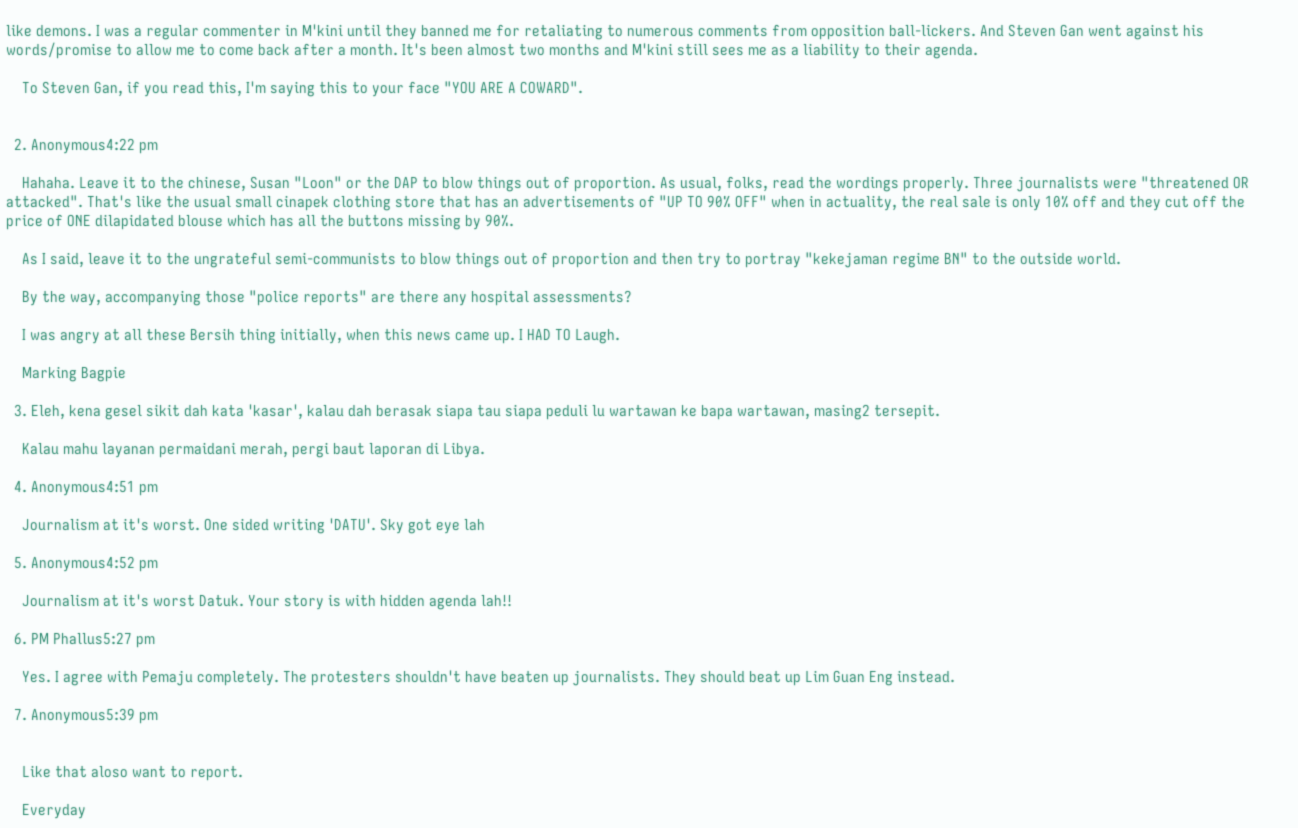like demons. I was a regular commenter in M'kini until they banned me for retaliating to numerous comments from opposition ball-lickers. And Steven Gan went against his words/promise to allow me to come back after a month. It's been almost two months and M'kini still sees me as a liability to their agenda.

    To Steven Gan, if you read this, I'm saying this to your face "YOU ARE A COWARD".


  2. Anonymous4:22 pm

    Hahaha. Leave it to the chinese, Susan "Loon" or the DAP to blow things out of proportion. As usual, folks, read the wordings properly. Three journalists were "threatened OR attacked". That's like the usual small cinapek clothing store that has an advertisements of "UP TO 90% OFF" when in actuality, the real sale is only 10% off and they cut off the price of ONE dilapidated blouse which has all the buttons missing by 90%.

    As I said, leave it to the ungrateful semi-communists to blow things out of proportion and then try to portray "kekejaman regime BN" to the outside world.

    By the way, accompanying those "police reports" are there any hospital assessments?

    I was angry at all these Bersih thing initially, when this news came up. I HAD TO Laugh.

    Marking Bagpie

  3. Eleh, kena gesel sikit dah kata 'kasar', kalau dah berasak siapa tau siapa peduli lu wartawan ke bapa wartawan, masing2 tersepit.

    Kalau mahu layanan permaidani merah, pergi baut laporan di Libya.

  4. Anonymous4:51 pm

    Journalism at it's worst. One sided writing 'DATU'. Sky got eye lah

  5. Anonymous4:52 pm

    Journalism at it's worst Datuk. Your story is with hidden agenda lah!!

  6. PM Phallus5:27 pm

    Yes. I agree with Pemaju completely. The protesters shouldn't have beaten up journalists. They should beat up Lim Guan Eng instead.

  7. Anonymous5:39 pm


    Like that aloso want to report.

    Everyday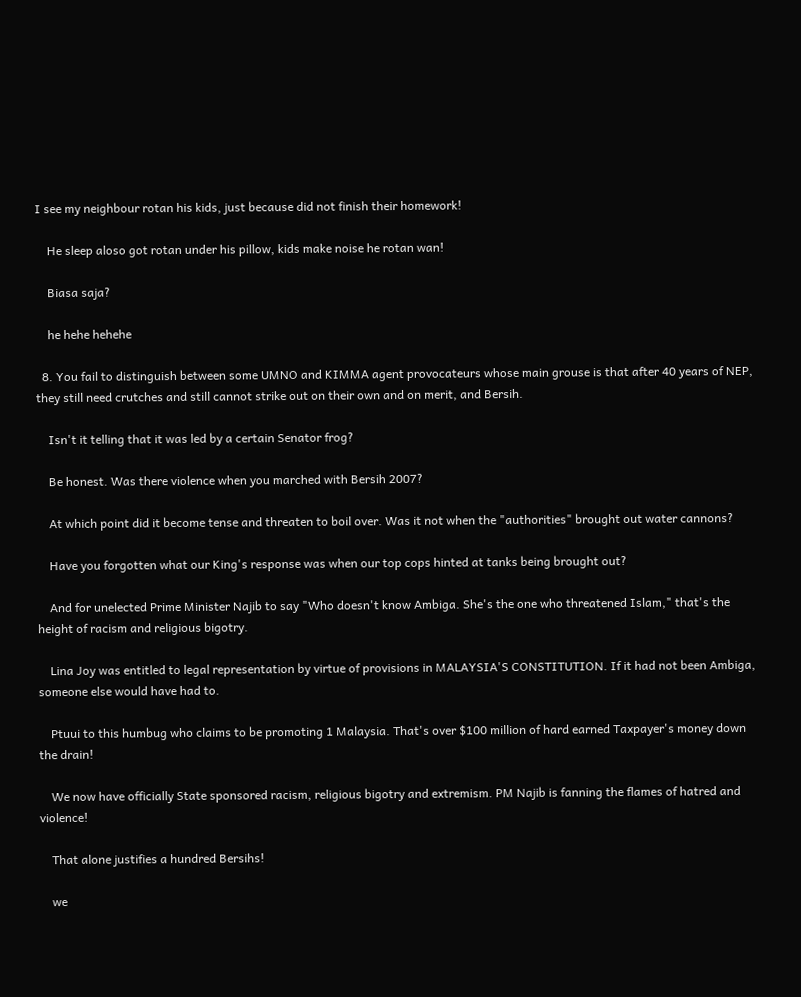I see my neighbour rotan his kids, just because did not finish their homework!

    He sleep aloso got rotan under his pillow, kids make noise he rotan wan!

    Biasa saja?

    he hehe hehehe

  8. You fail to distinguish between some UMNO and KIMMA agent provocateurs whose main grouse is that after 40 years of NEP, they still need crutches and still cannot strike out on their own and on merit, and Bersih.

    Isn't it telling that it was led by a certain Senator frog?

    Be honest. Was there violence when you marched with Bersih 2007?

    At which point did it become tense and threaten to boil over. Was it not when the "authorities" brought out water cannons?

    Have you forgotten what our King's response was when our top cops hinted at tanks being brought out?

    And for unelected Prime Minister Najib to say "Who doesn't know Ambiga. She's the one who threatened Islam," that's the height of racism and religious bigotry.

    Lina Joy was entitled to legal representation by virtue of provisions in MALAYSIA'S CONSTITUTION. If it had not been Ambiga, someone else would have had to.

    Ptuui to this humbug who claims to be promoting 1 Malaysia. That's over $100 million of hard earned Taxpayer's money down the drain!

    We now have officially State sponsored racism, religious bigotry and extremism. PM Najib is fanning the flames of hatred and violence!

    That alone justifies a hundred Bersihs!

    we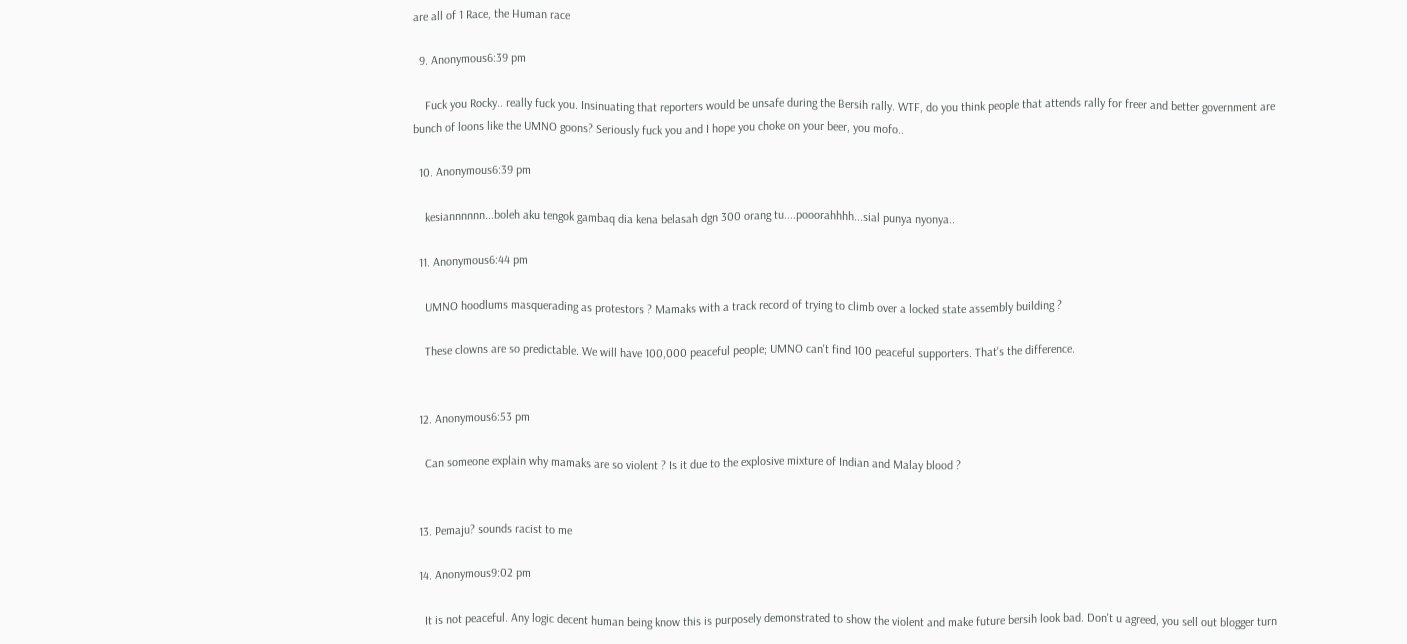are all of 1 Race, the Human race

  9. Anonymous6:39 pm

    Fuck you Rocky.. really fuck you. Insinuating that reporters would be unsafe during the Bersih rally. WTF, do you think people that attends rally for freer and better government are bunch of loons like the UMNO goons? Seriously fuck you and I hope you choke on your beer, you mofo..

  10. Anonymous6:39 pm

    kesiannnnnn...boleh aku tengok gambaq dia kena belasah dgn 300 orang tu....pooorahhhh...sial punya nyonya..

  11. Anonymous6:44 pm

    UMNO hoodlums masquerading as protestors ? Mamaks with a track record of trying to climb over a locked state assembly building ?

    These clowns are so predictable. We will have 100,000 peaceful people; UMNO can't find 100 peaceful supporters. That's the difference.


  12. Anonymous6:53 pm

    Can someone explain why mamaks are so violent ? Is it due to the explosive mixture of Indian and Malay blood ?


  13. Pemaju? sounds racist to me

  14. Anonymous9:02 pm

    It is not peaceful. Any logic decent human being know this is purposely demonstrated to show the violent and make future bersih look bad. Don't u agreed, you sell out blogger turn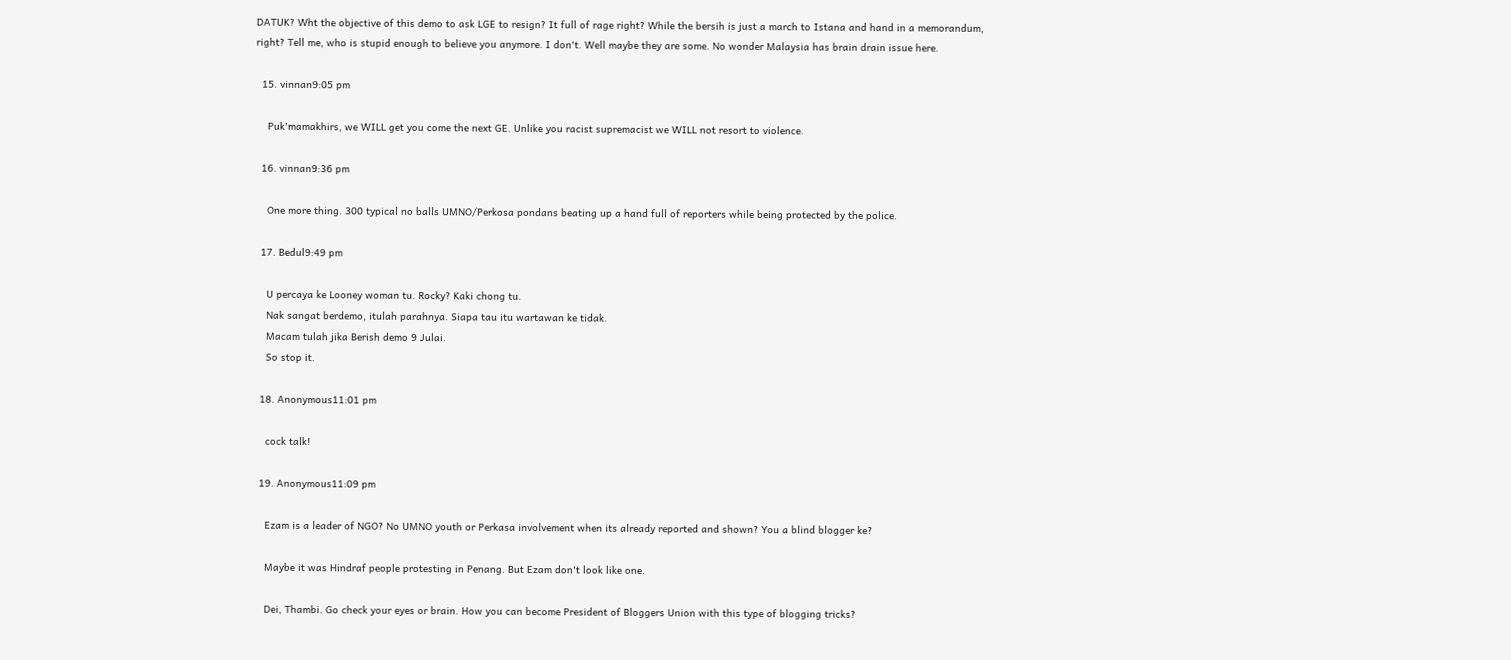DATUK? Wht the objective of this demo to ask LGE to resign? It full of rage right? While the bersih is just a march to Istana and hand in a memorandum, right? Tell me, who is stupid enough to believe you anymore. I don't. Well maybe they are some. No wonder Malaysia has brain drain issue here.

  15. vinnan9:05 pm

    Puk'mamakhirs, we WILL get you come the next GE. Unlike you racist supremacist we WILL not resort to violence.

  16. vinnan9:36 pm

    One more thing. 300 typical no balls UMNO/Perkosa pondans beating up a hand full of reporters while being protected by the police.

  17. Bedul9:49 pm

    U percaya ke Looney woman tu. Rocky? Kaki chong tu.
    Nak sangat berdemo, itulah parahnya. Siapa tau itu wartawan ke tidak.
    Macam tulah jika Berish demo 9 Julai.
    So stop it.

  18. Anonymous11:01 pm

    cock talk!

  19. Anonymous11:09 pm

    Ezam is a leader of NGO? No UMNO youth or Perkasa involvement when its already reported and shown? You a blind blogger ke?

    Maybe it was Hindraf people protesting in Penang. But Ezam don't look like one.

    Dei, Thambi. Go check your eyes or brain. How you can become President of Bloggers Union with this type of blogging tricks?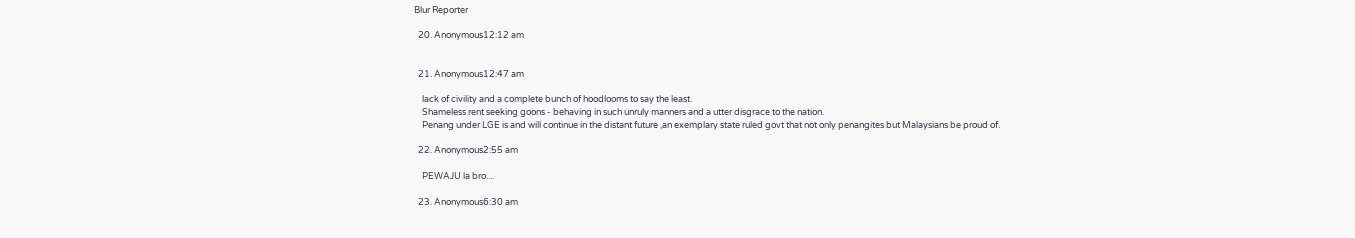Blur Reporter

  20. Anonymous12:12 am


  21. Anonymous12:47 am

    lack of civility and a complete bunch of hoodlooms to say the least.
    Shameless rent seeking goons - behaving in such unruly manners and a utter disgrace to the nation.
    Penang under LGE is and will continue in the distant future ,an exemplary state ruled govt that not only penangites but Malaysians be proud of.

  22. Anonymous2:55 am

    PEWAJU la bro....

  23. Anonymous6:30 am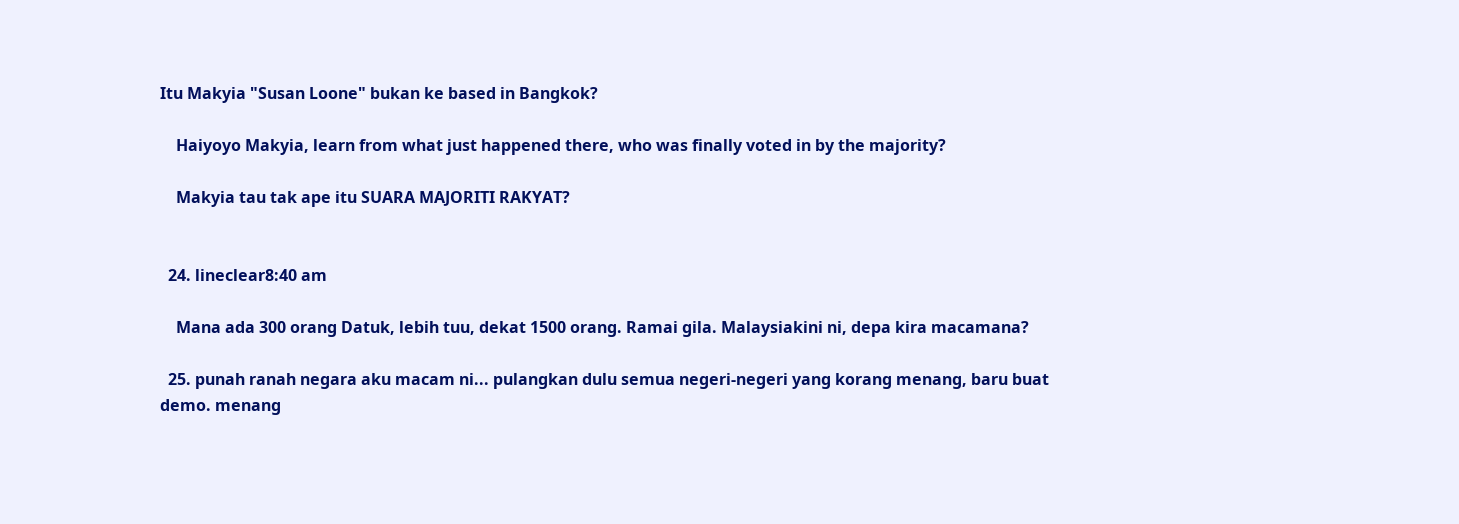Itu Makyia "Susan Loone" bukan ke based in Bangkok?

    Haiyoyo Makyia, learn from what just happened there, who was finally voted in by the majority?

    Makyia tau tak ape itu SUARA MAJORITI RAKYAT?


  24. lineclear8:40 am

    Mana ada 300 orang Datuk, lebih tuu, dekat 1500 orang. Ramai gila. Malaysiakini ni, depa kira macamana?

  25. punah ranah negara aku macam ni... pulangkan dulu semua negeri-negeri yang korang menang, baru buat demo. menang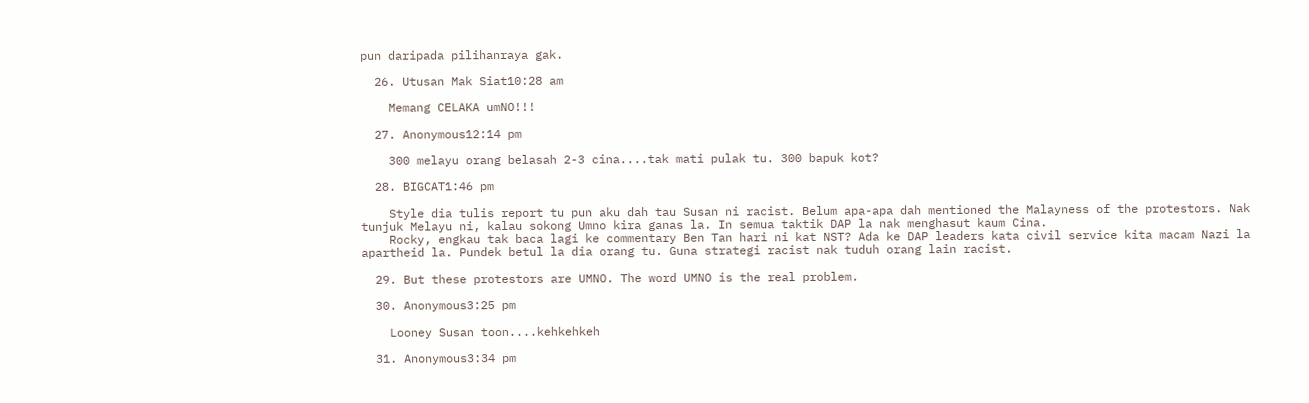pun daripada pilihanraya gak.

  26. Utusan Mak Siat10:28 am

    Memang CELAKA umNO!!!

  27. Anonymous12:14 pm

    300 melayu orang belasah 2-3 cina....tak mati pulak tu. 300 bapuk kot?

  28. BIGCAT1:46 pm

    Style dia tulis report tu pun aku dah tau Susan ni racist. Belum apa-apa dah mentioned the Malayness of the protestors. Nak tunjuk Melayu ni, kalau sokong Umno kira ganas la. In semua taktik DAP la nak menghasut kaum Cina.
    Rocky, engkau tak baca lagi ke commentary Ben Tan hari ni kat NST? Ada ke DAP leaders kata civil service kita macam Nazi la apartheid la. Pundek betul la dia orang tu. Guna strategi racist nak tuduh orang lain racist.

  29. But these protestors are UMNO. The word UMNO is the real problem.

  30. Anonymous3:25 pm

    Looney Susan toon....kehkehkeh

  31. Anonymous3:34 pm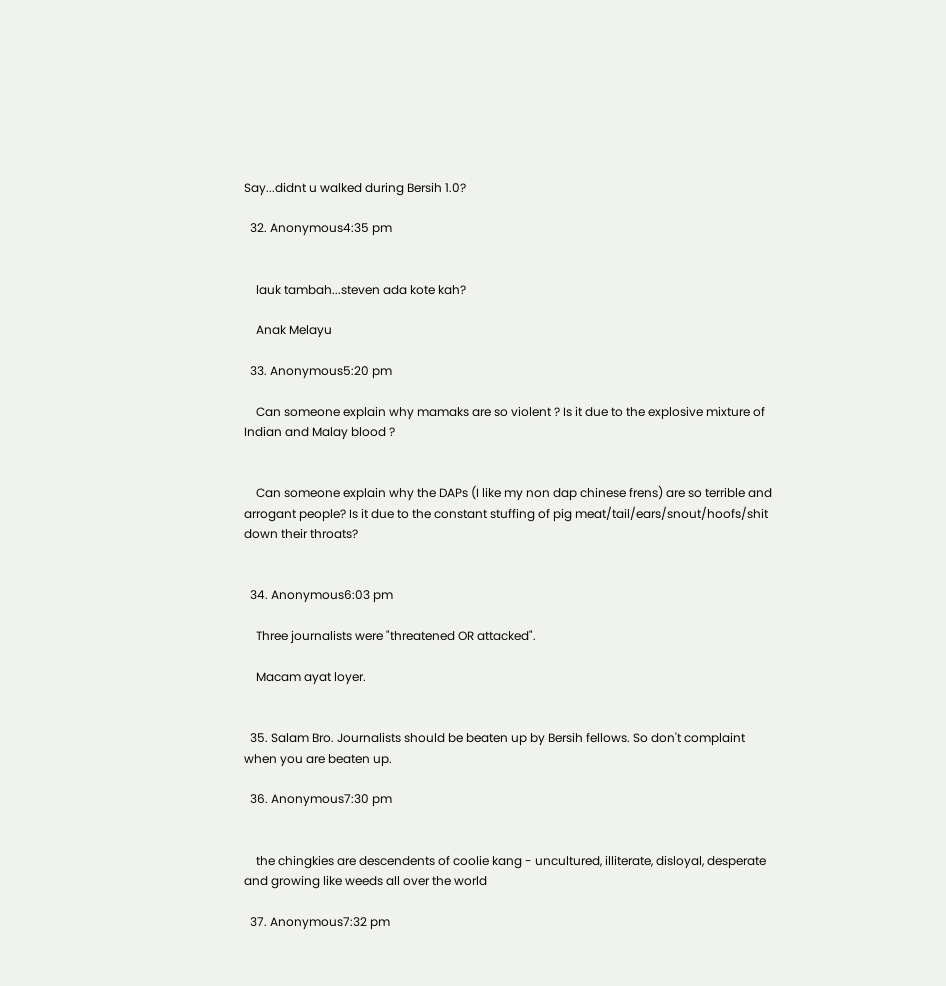Say...didnt u walked during Bersih 1.0?

  32. Anonymous4:35 pm


    lauk tambah...steven ada kote kah?

    Anak Melayu

  33. Anonymous5:20 pm

    Can someone explain why mamaks are so violent ? Is it due to the explosive mixture of Indian and Malay blood ?


    Can someone explain why the DAPs (I like my non dap chinese frens) are so terrible and arrogant people? Is it due to the constant stuffing of pig meat/tail/ears/snout/hoofs/shit down their throats?


  34. Anonymous6:03 pm

    Three journalists were "threatened OR attacked".

    Macam ayat loyer.


  35. Salam Bro. Journalists should be beaten up by Bersih fellows. So don't complaint when you are beaten up.

  36. Anonymous7:30 pm


    the chingkies are descendents of coolie kang - uncultured, illiterate, disloyal, desperate and growing like weeds all over the world

  37. Anonymous7:32 pm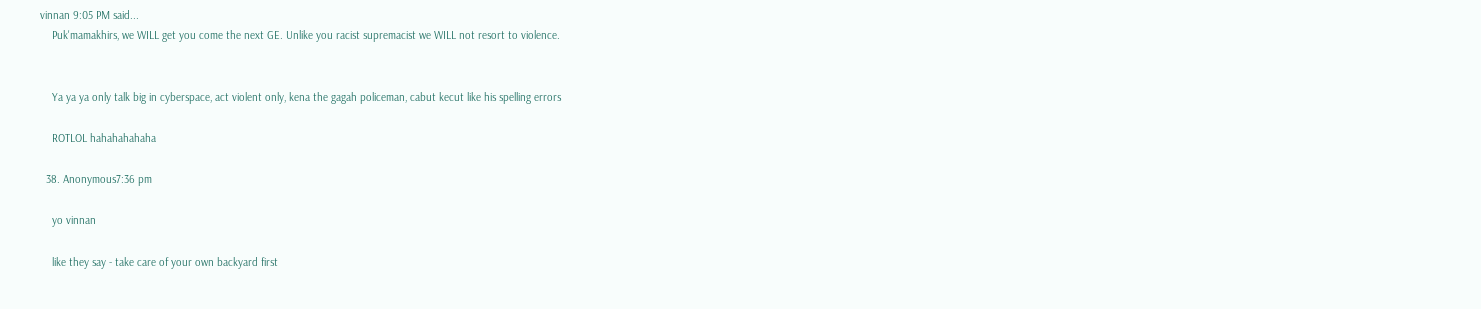vinnan 9:05 PM said...
    Puk'mamakhirs, we WILL get you come the next GE. Unlike you racist supremacist we WILL not resort to violence.


    Ya ya ya only talk big in cyberspace, act violent only, kena the gagah policeman, cabut kecut like his spelling errors

    ROTLOL hahahahahaha

  38. Anonymous7:36 pm

    yo vinnan

    like they say - take care of your own backyard first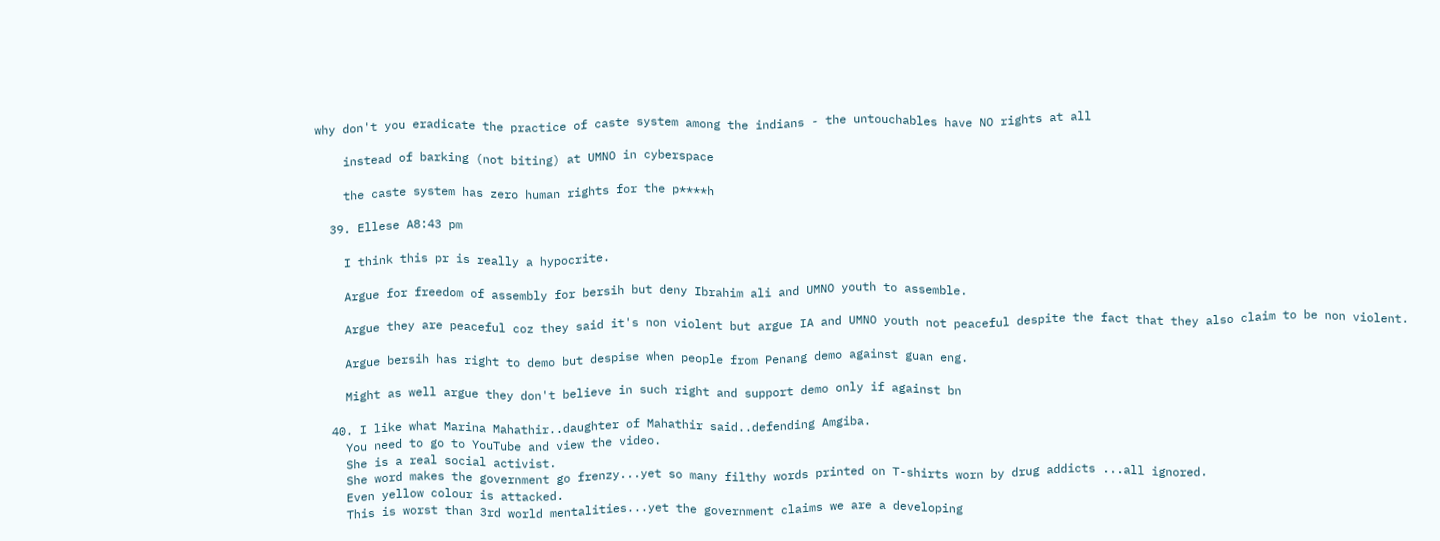why don't you eradicate the practice of caste system among the indians - the untouchables have NO rights at all

    instead of barking (not biting) at UMNO in cyberspace

    the caste system has zero human rights for the p****h

  39. Ellese A8:43 pm

    I think this pr is really a hypocrite.

    Argue for freedom of assembly for bersih but deny Ibrahim ali and UMNO youth to assemble.

    Argue they are peaceful coz they said it's non violent but argue IA and UMNO youth not peaceful despite the fact that they also claim to be non violent.

    Argue bersih has right to demo but despise when people from Penang demo against guan eng.

    Might as well argue they don't believe in such right and support demo only if against bn

  40. I like what Marina Mahathir..daughter of Mahathir said..defending Amgiba.
    You need to go to YouTube and view the video.
    She is a real social activist.
    She word makes the government go frenzy...yet so many filthy words printed on T-shirts worn by drug addicts ...all ignored.
    Even yellow colour is attacked.
    This is worst than 3rd world mentalities...yet the government claims we are a developing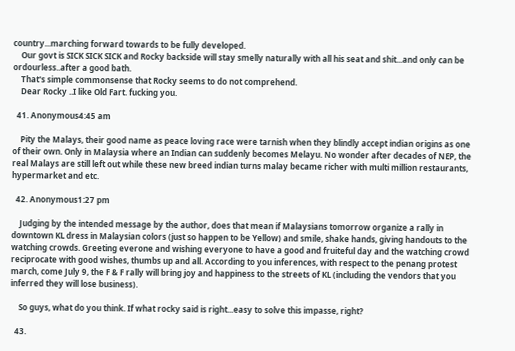country...marching forward towards to be fully developed.
    Our govt is SICK SICK SICK and Rocky backside will stay smelly naturally with all his seat and shit...and only can be ordourless..after a good bath.
    That's simple commonsense that Rocky seems to do not comprehend.
    Dear Rocky ..I like Old Fart. fucking you.

  41. Anonymous4:45 am

    Pity the Malays, their good name as peace loving race were tarnish when they blindly accept indian origins as one of their own. Only in Malaysia where an Indian can suddenly becomes Melayu. No wonder after decades of NEP, the real Malays are still left out while these new breed indian turns malay became richer with multi million restaurants, hypermarket and etc.

  42. Anonymous1:27 pm

    Judging by the intended message by the author, does that mean if Malaysians tomorrow organize a rally in downtown KL dress in Malaysian colors (just so happen to be Yellow) and smile, shake hands, giving handouts to the watching crowds. Greeting everone and wishing everyone to have a good and fruiteful day and the watching crowd reciprocate with good wishes, thumbs up and all. According to you inferences, with respect to the penang protest march, come July 9, the F & F rally will bring joy and happiness to the streets of KL (including the vendors that you inferred they will lose business).

    So guys, what do you think. If what rocky said is right...easy to solve this impasse, right?

  43.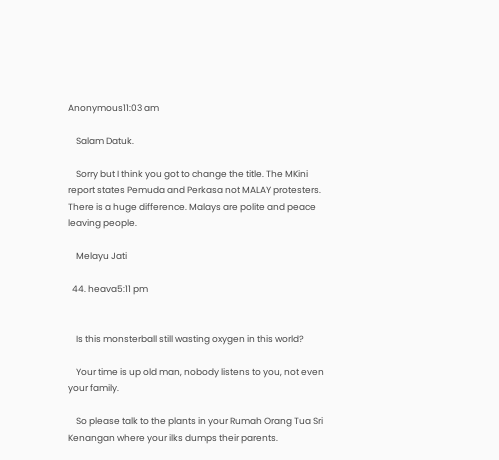Anonymous11:03 am

    Salam Datuk.

    Sorry but I think you got to change the title. The MKini report states Pemuda and Perkasa not MALAY protesters. There is a huge difference. Malays are polite and peace leaving people.

    Melayu Jati

  44. heava5:11 pm


    Is this monsterball still wasting oxygen in this world?

    Your time is up old man, nobody listens to you, not even your family.

    So please talk to the plants in your Rumah Orang Tua Sri Kenangan where your ilks dumps their parents.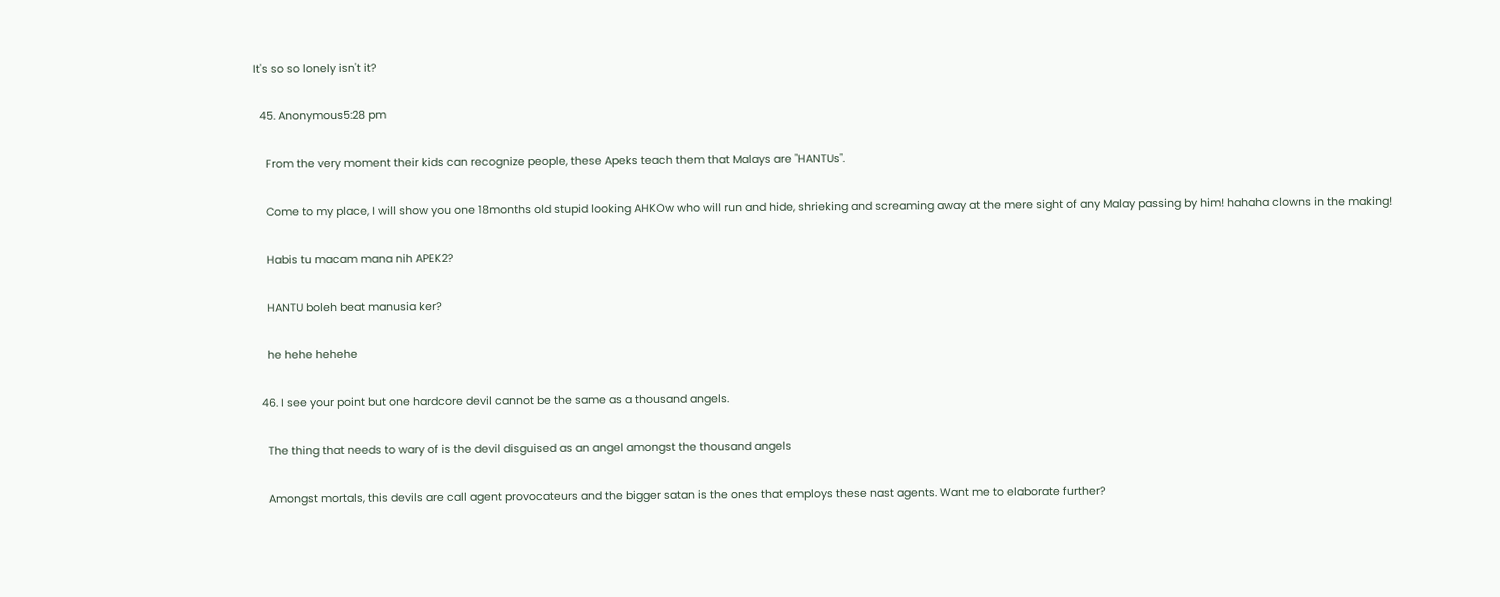It's so so lonely isn't it?

  45. Anonymous5:28 pm

    From the very moment their kids can recognize people, these Apeks teach them that Malays are "HANTUs".

    Come to my place, I will show you one 18months old stupid looking AHKOw who will run and hide, shrieking and screaming away at the mere sight of any Malay passing by him! hahaha clowns in the making!

    Habis tu macam mana nih APEK2?

    HANTU boleh beat manusia ker?

    he hehe hehehe

  46. I see your point but one hardcore devil cannot be the same as a thousand angels.

    The thing that needs to wary of is the devil disguised as an angel amongst the thousand angels

    Amongst mortals, this devils are call agent provocateurs and the bigger satan is the ones that employs these nast agents. Want me to elaborate further?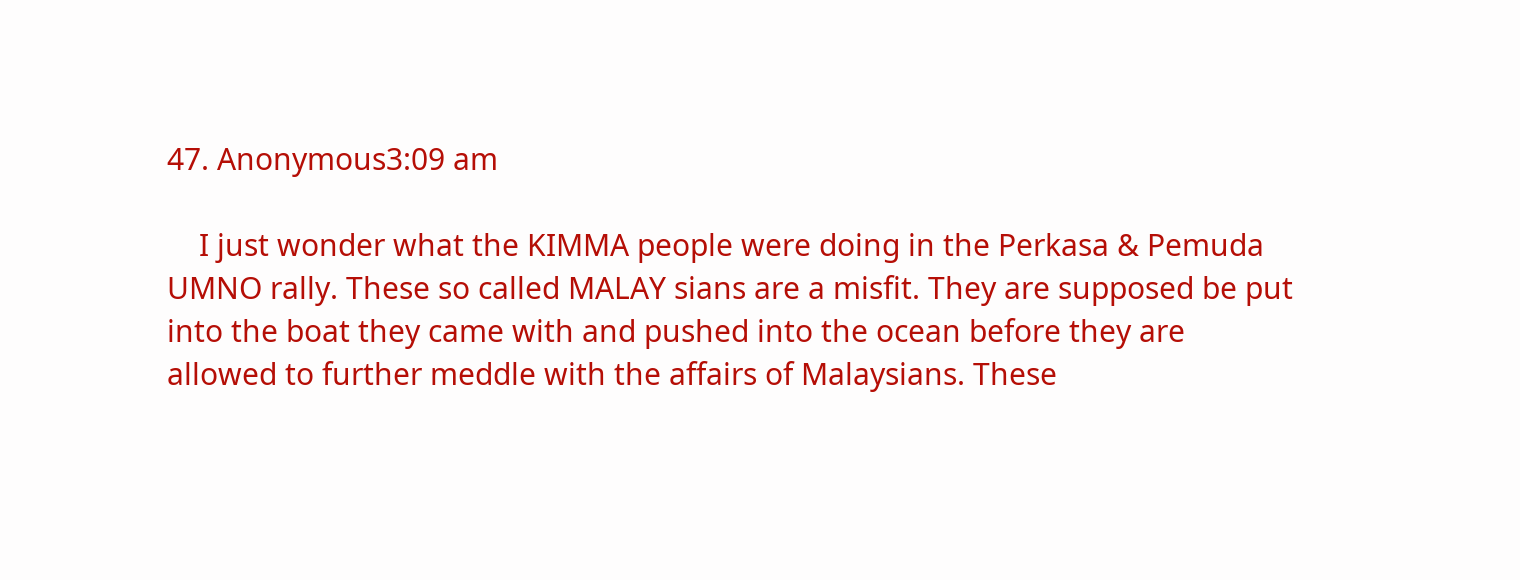47. Anonymous3:09 am

    I just wonder what the KIMMA people were doing in the Perkasa & Pemuda UMNO rally. These so called MALAY sians are a misfit. They are supposed be put into the boat they came with and pushed into the ocean before they are allowed to further meddle with the affairs of Malaysians. These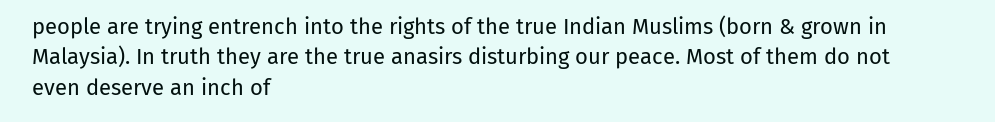people are trying entrench into the rights of the true Indian Muslims (born & grown in Malaysia). In truth they are the true anasirs disturbing our peace. Most of them do not even deserve an inch of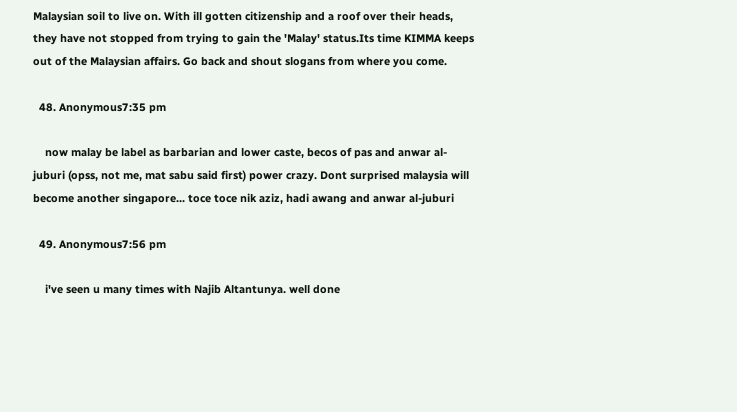Malaysian soil to live on. With ill gotten citizenship and a roof over their heads, they have not stopped from trying to gain the 'Malay' status.Its time KIMMA keeps out of the Malaysian affairs. Go back and shout slogans from where you come.

  48. Anonymous7:35 pm

    now malay be label as barbarian and lower caste, becos of pas and anwar al-juburi (opss, not me, mat sabu said first) power crazy. Dont surprised malaysia will become another singapore... toce toce nik aziz, hadi awang and anwar al-juburi

  49. Anonymous7:56 pm

    i've seen u many times with Najib Altantunya. well done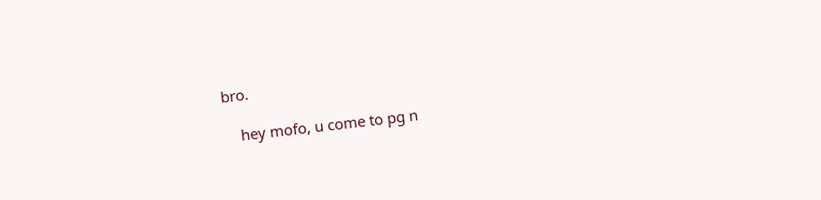bro.

    hey mofo, u come to pg n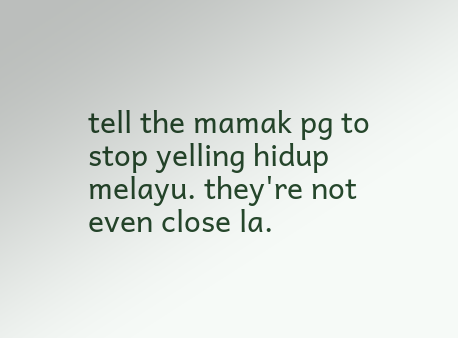tell the mamak pg to stop yelling hidup melayu. they're not even close la.